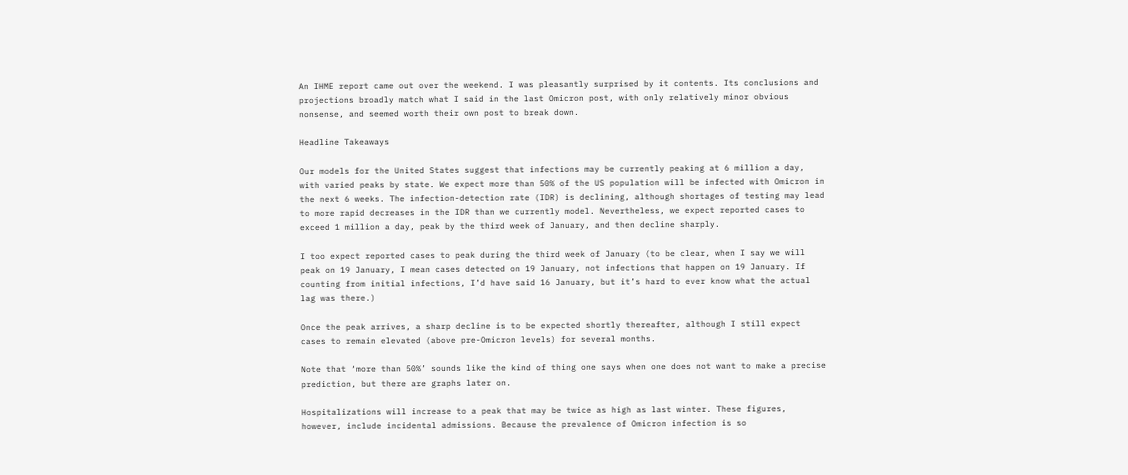An IHME report came out over the weekend. I was pleasantly surprised by it contents. Its conclusions and projections broadly match what I said in the last Omicron post, with only relatively minor obvious nonsense, and seemed worth their own post to break down.

Headline Takeaways

Our models for the United States suggest that infections may be currently peaking at 6 million a day, with varied peaks by state. We expect more than 50% of the US population will be infected with Omicron in the next 6 weeks. The infection-detection rate (IDR) is declining, although shortages of testing may lead to more rapid decreases in the IDR than we currently model. Nevertheless, we expect reported cases to exceed 1 million a day, peak by the third week of January, and then decline sharply.

I too expect reported cases to peak during the third week of January (to be clear, when I say we will peak on 19 January, I mean cases detected on 19 January, not infections that happen on 19 January. If counting from initial infections, I’d have said 16 January, but it’s hard to ever know what the actual lag was there.)

Once the peak arrives, a sharp decline is to be expected shortly thereafter, although I still expect cases to remain elevated (above pre-Omicron levels) for several months.

Note that ‘more than 50%’ sounds like the kind of thing one says when one does not want to make a precise prediction, but there are graphs later on.

Hospitalizations will increase to a peak that may be twice as high as last winter. These figures, however, include incidental admissions. Because the prevalence of Omicron infection is so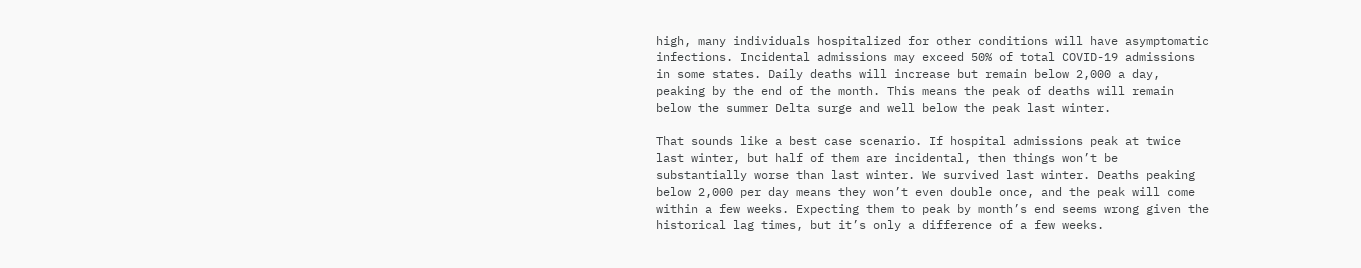high, many individuals hospitalized for other conditions will have asymptomatic infections. Incidental admissions may exceed 50% of total COVID-19 admissions in some states. Daily deaths will increase but remain below 2,000 a day, peaking by the end of the month. This means the peak of deaths will remain below the summer Delta surge and well below the peak last winter.

That sounds like a best case scenario. If hospital admissions peak at twice last winter, but half of them are incidental, then things won’t be substantially worse than last winter. We survived last winter. Deaths peaking below 2,000 per day means they won’t even double once, and the peak will come within a few weeks. Expecting them to peak by month’s end seems wrong given the historical lag times, but it’s only a difference of a few weeks.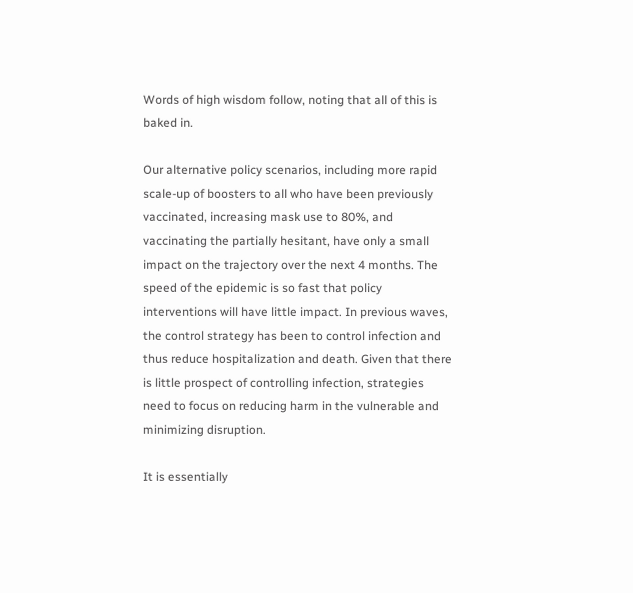Words of high wisdom follow, noting that all of this is baked in.

Our alternative policy scenarios, including more rapid scale-up of boosters to all who have been previously vaccinated, increasing mask use to 80%, and vaccinating the partially hesitant, have only a small impact on the trajectory over the next 4 months. The speed of the epidemic is so fast that policy interventions will have little impact. In previous waves, the control strategy has been to control infection and thus reduce hospitalization and death. Given that there is little prospect of controlling infection, strategies need to focus on reducing harm in the vulnerable and minimizing disruption.

It is essentially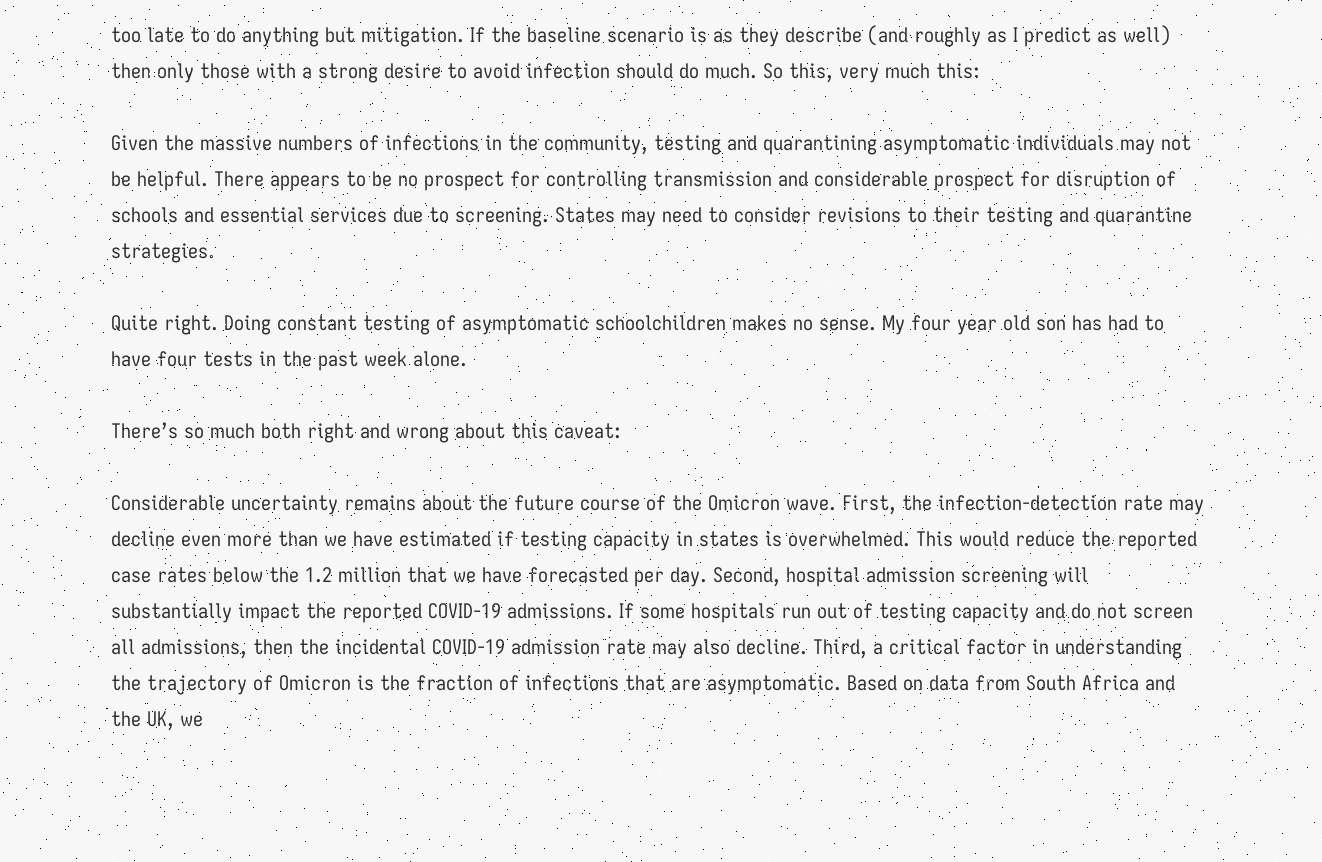too late to do anything but mitigation. If the baseline scenario is as they describe (and roughly as I predict as well) then only those with a strong desire to avoid infection should do much. So this, very much this:

Given the massive numbers of infections in the community, testing and quarantining asymptomatic individuals may not be helpful. There appears to be no prospect for controlling transmission and considerable prospect for disruption of schools and essential services due to screening. States may need to consider revisions to their testing and quarantine strategies.

Quite right. Doing constant testing of asymptomatic schoolchildren makes no sense. My four year old son has had to have four tests in the past week alone.

There’s so much both right and wrong about this caveat:

Considerable uncertainty remains about the future course of the Omicron wave. First, the infection-detection rate may decline even more than we have estimated if testing capacity in states is overwhelmed. This would reduce the reported case rates below the 1.2 million that we have forecasted per day. Second, hospital admission screening will substantially impact the reported COVID-19 admissions. If some hospitals run out of testing capacity and do not screen all admissions, then the incidental COVID-19 admission rate may also decline. Third, a critical factor in understanding the trajectory of Omicron is the fraction of infections that are asymptomatic. Based on data from South Africa and the UK, we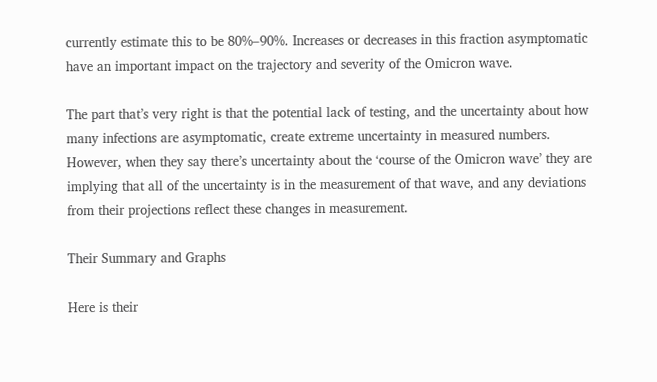currently estimate this to be 80%–90%. Increases or decreases in this fraction asymptomatic have an important impact on the trajectory and severity of the Omicron wave.

The part that’s very right is that the potential lack of testing, and the uncertainty about how many infections are asymptomatic, create extreme uncertainty in measured numbers. However, when they say there’s uncertainty about the ‘course of the Omicron wave’ they are implying that all of the uncertainty is in the measurement of that wave, and any deviations from their projections reflect these changes in measurement.

Their Summary and Graphs

Here is their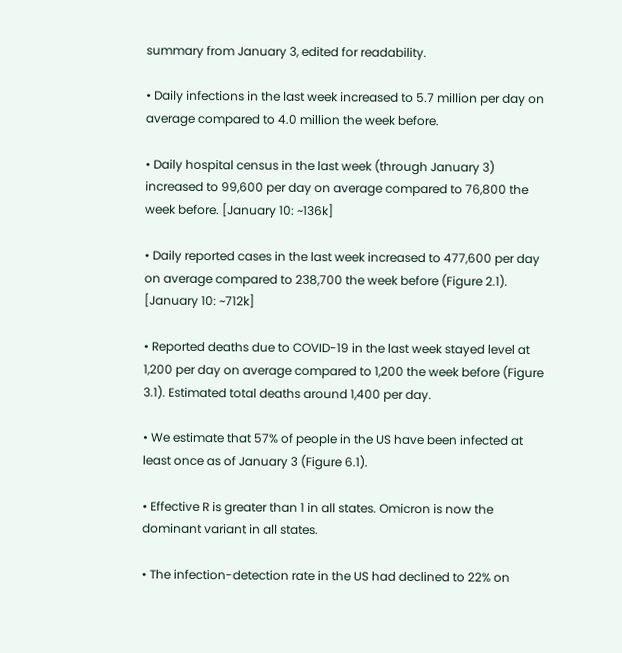summary from January 3, edited for readability.

• Daily infections in the last week increased to 5.7 million per day on average compared to 4.0 million the week before.

• Daily hospital census in the last week (through January 3) increased to 99,600 per day on average compared to 76,800 the week before. [January 10: ~136k]

• Daily reported cases in the last week increased to 477,600 per day on average compared to 238,700 the week before (Figure 2.1). [January 10: ~712k]

• Reported deaths due to COVID-19 in the last week stayed level at 1,200 per day on average compared to 1,200 the week before (Figure 3.1). Estimated total deaths around 1,400 per day.

• We estimate that 57% of people in the US have been infected at least once as of January 3 (Figure 6.1).

• Effective R is greater than 1 in all states. Omicron is now the dominant variant in all states.

• The infection-detection rate in the US had declined to 22% on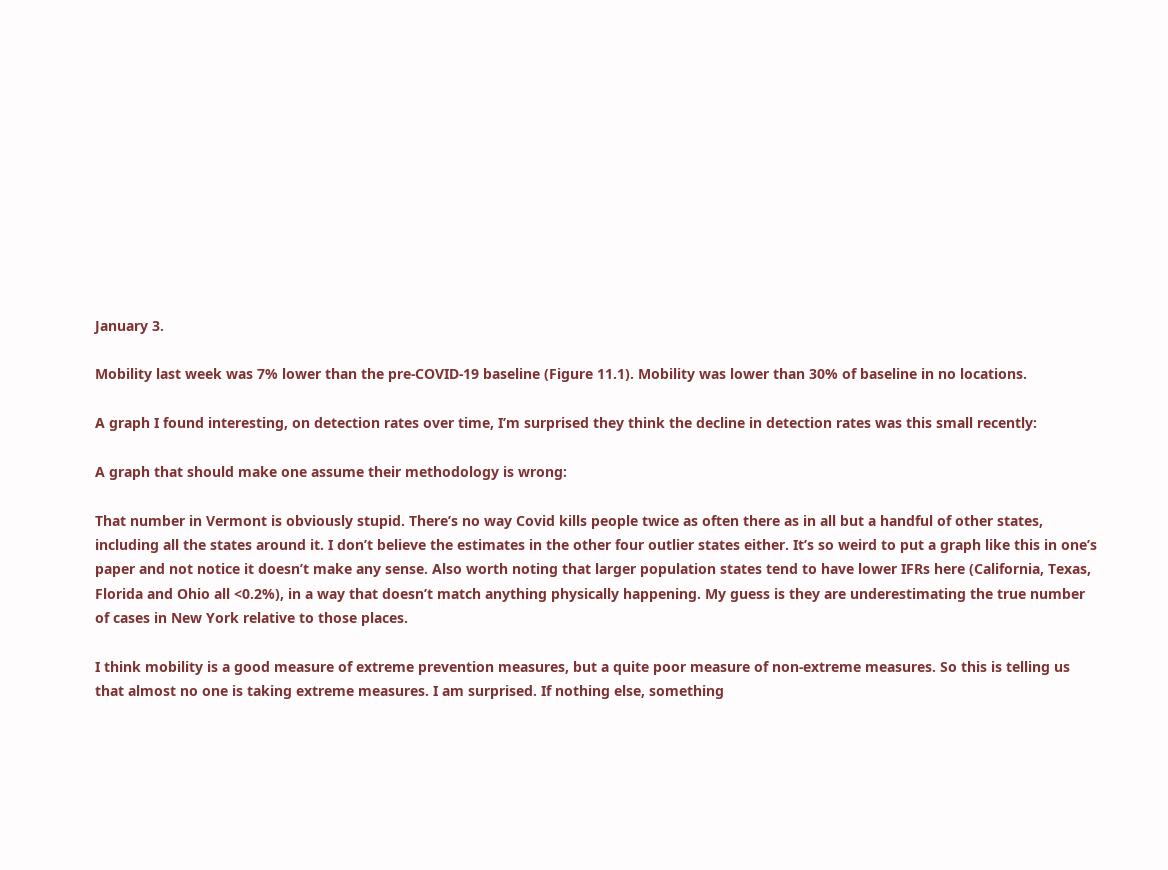January 3.

Mobility last week was 7% lower than the pre-COVID-19 baseline (Figure 11.1). Mobility was lower than 30% of baseline in no locations.

A graph I found interesting, on detection rates over time, I’m surprised they think the decline in detection rates was this small recently:

A graph that should make one assume their methodology is wrong:

That number in Vermont is obviously stupid. There’s no way Covid kills people twice as often there as in all but a handful of other states, including all the states around it. I don’t believe the estimates in the other four outlier states either. It’s so weird to put a graph like this in one’s paper and not notice it doesn’t make any sense. Also worth noting that larger population states tend to have lower IFRs here (California, Texas, Florida and Ohio all <0.2%), in a way that doesn’t match anything physically happening. My guess is they are underestimating the true number of cases in New York relative to those places.

I think mobility is a good measure of extreme prevention measures, but a quite poor measure of non-extreme measures. So this is telling us that almost no one is taking extreme measures. I am surprised. If nothing else, something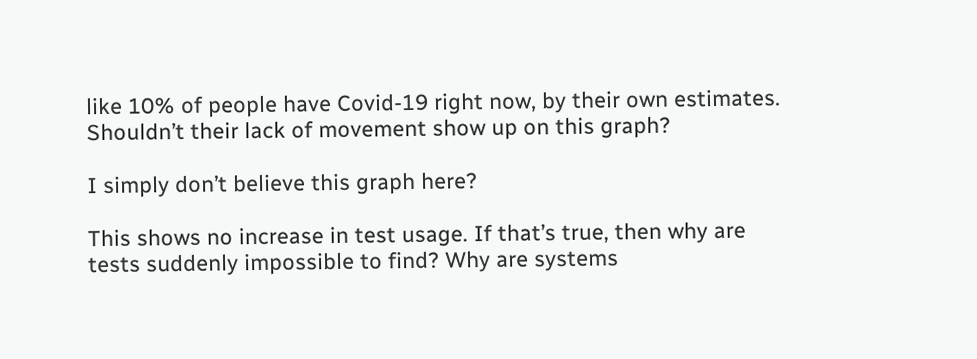like 10% of people have Covid-19 right now, by their own estimates. Shouldn’t their lack of movement show up on this graph?

I simply don’t believe this graph here?

This shows no increase in test usage. If that’s true, then why are tests suddenly impossible to find? Why are systems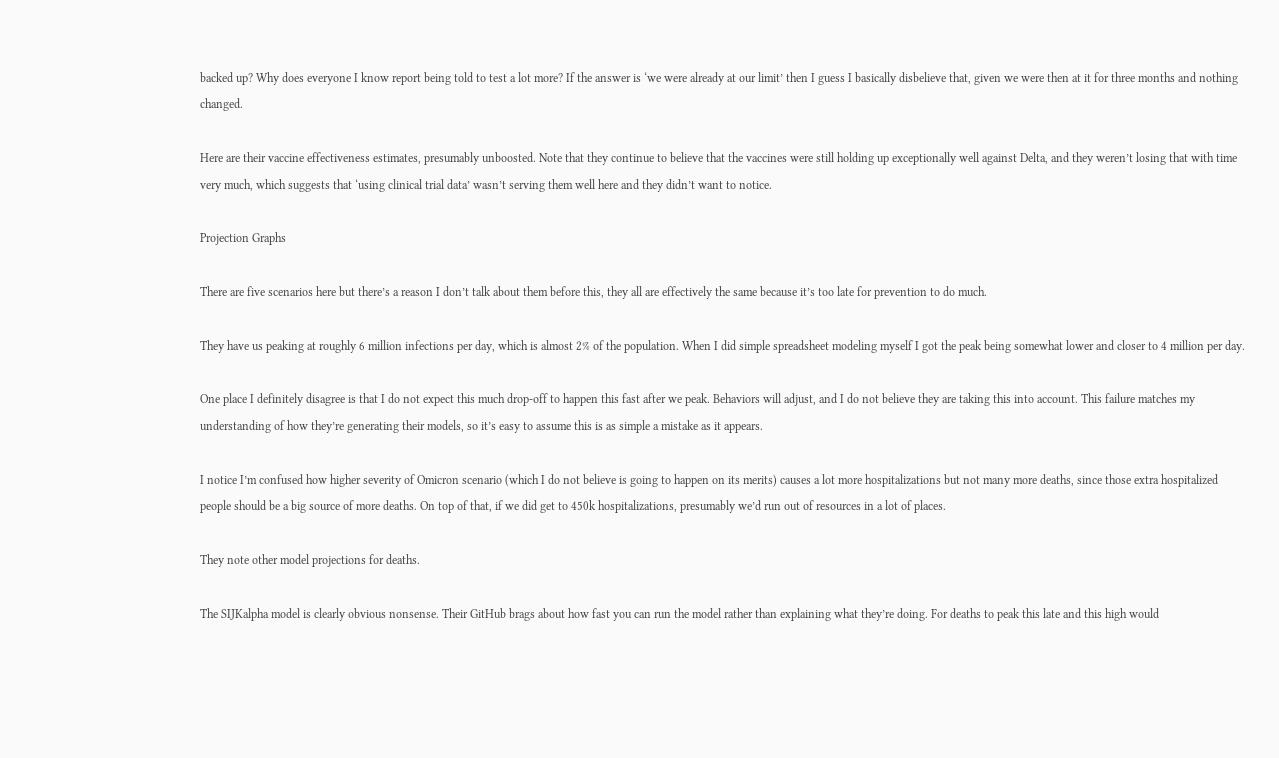backed up? Why does everyone I know report being told to test a lot more? If the answer is ‘we were already at our limit’ then I guess I basically disbelieve that, given we were then at it for three months and nothing changed.

Here are their vaccine effectiveness estimates, presumably unboosted. Note that they continue to believe that the vaccines were still holding up exceptionally well against Delta, and they weren’t losing that with time very much, which suggests that ‘using clinical trial data’ wasn’t serving them well here and they didn’t want to notice.

Projection Graphs

There are five scenarios here but there’s a reason I don’t talk about them before this, they all are effectively the same because it’s too late for prevention to do much.

They have us peaking at roughly 6 million infections per day, which is almost 2% of the population. When I did simple spreadsheet modeling myself I got the peak being somewhat lower and closer to 4 million per day.

One place I definitely disagree is that I do not expect this much drop-off to happen this fast after we peak. Behaviors will adjust, and I do not believe they are taking this into account. This failure matches my understanding of how they’re generating their models, so it’s easy to assume this is as simple a mistake as it appears.

I notice I’m confused how higher severity of Omicron scenario (which I do not believe is going to happen on its merits) causes a lot more hospitalizations but not many more deaths, since those extra hospitalized people should be a big source of more deaths. On top of that, if we did get to 450k hospitalizations, presumably we’d run out of resources in a lot of places.

They note other model projections for deaths.

The SIJKalpha model is clearly obvious nonsense. Their GitHub brags about how fast you can run the model rather than explaining what they’re doing. For deaths to peak this late and this high would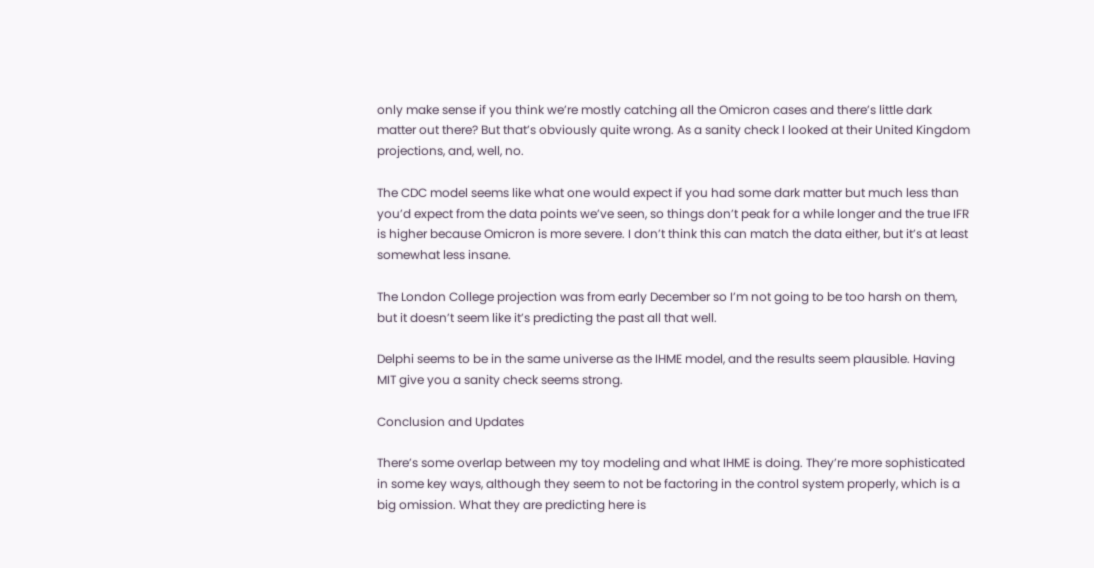only make sense if you think we’re mostly catching all the Omicron cases and there’s little dark matter out there? But that’s obviously quite wrong. As a sanity check I looked at their United Kingdom projections, and, well, no.

The CDC model seems like what one would expect if you had some dark matter but much less than you’d expect from the data points we’ve seen, so things don’t peak for a while longer and the true IFR is higher because Omicron is more severe. I don’t think this can match the data either, but it’s at least somewhat less insane.

The London College projection was from early December so I’m not going to be too harsh on them, but it doesn’t seem like it’s predicting the past all that well.

Delphi seems to be in the same universe as the IHME model, and the results seem plausible. Having MIT give you a sanity check seems strong.

Conclusion and Updates

There’s some overlap between my toy modeling and what IHME is doing. They’re more sophisticated in some key ways, although they seem to not be factoring in the control system properly, which is a big omission. What they are predicting here is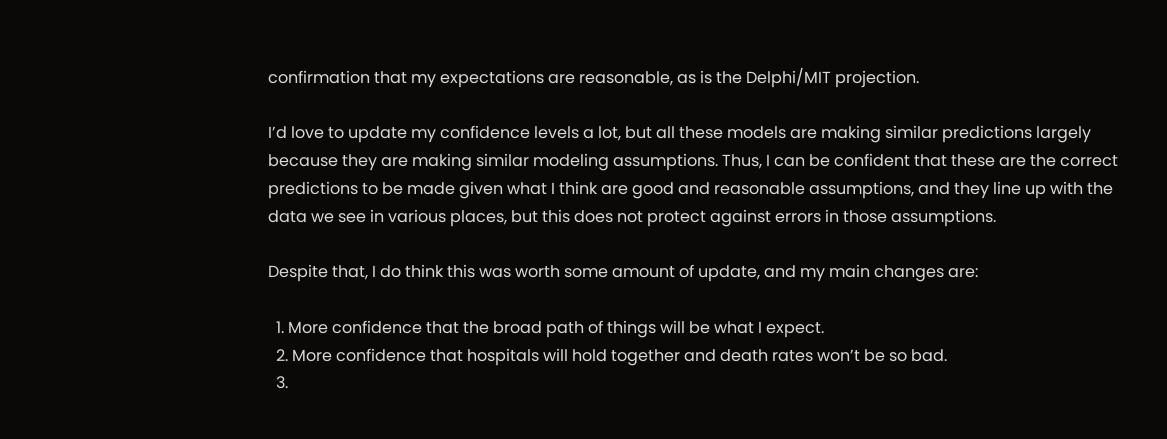confirmation that my expectations are reasonable, as is the Delphi/MIT projection.

I’d love to update my confidence levels a lot, but all these models are making similar predictions largely because they are making similar modeling assumptions. Thus, I can be confident that these are the correct predictions to be made given what I think are good and reasonable assumptions, and they line up with the data we see in various places, but this does not protect against errors in those assumptions.

Despite that, I do think this was worth some amount of update, and my main changes are:

  1. More confidence that the broad path of things will be what I expect.
  2. More confidence that hospitals will hold together and death rates won’t be so bad.
  3.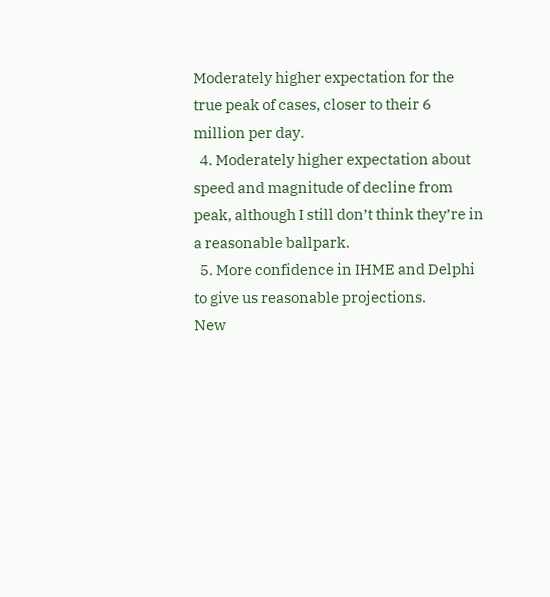Moderately higher expectation for the true peak of cases, closer to their 6 million per day.
  4. Moderately higher expectation about speed and magnitude of decline from peak, although I still don’t think they’re in a reasonable ballpark.
  5. More confidence in IHME and Delphi to give us reasonable projections.
New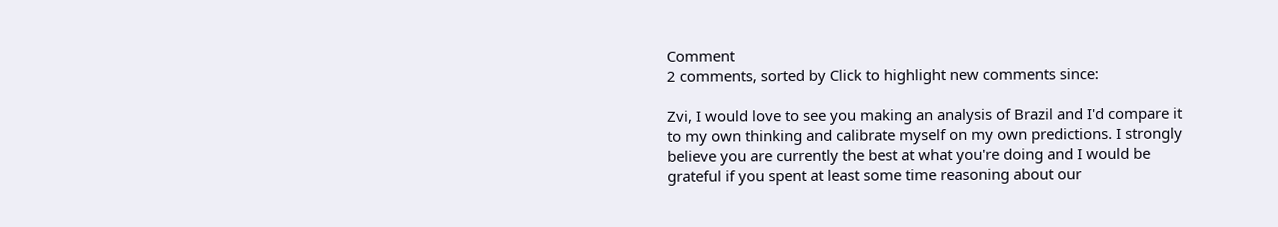Comment
2 comments, sorted by Click to highlight new comments since:

Zvi, I would love to see you making an analysis of Brazil and I'd compare it to my own thinking and calibrate myself on my own predictions. I strongly believe you are currently the best at what you're doing and I would be grateful if you spent at least some time reasoning about our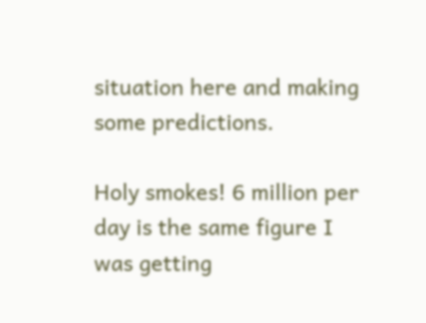situation here and making some predictions.

Holy smokes! 6 million per day is the same figure I was getting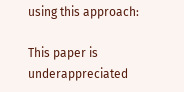using this approach:

This paper is underappreciated